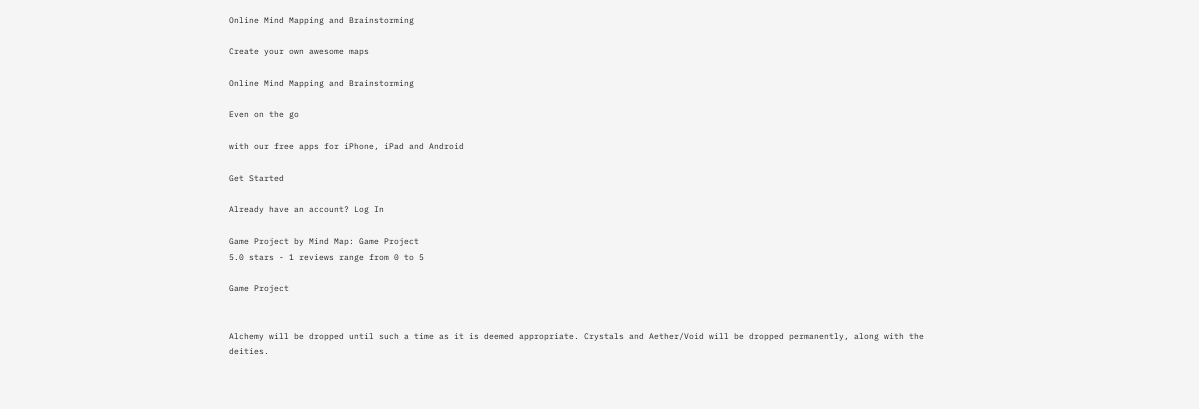Online Mind Mapping and Brainstorming

Create your own awesome maps

Online Mind Mapping and Brainstorming

Even on the go

with our free apps for iPhone, iPad and Android

Get Started

Already have an account? Log In

Game Project by Mind Map: Game Project
5.0 stars - 1 reviews range from 0 to 5

Game Project


Alchemy will be dropped until such a time as it is deemed appropriate. Crystals and Aether/Void will be dropped permanently, along with the deities.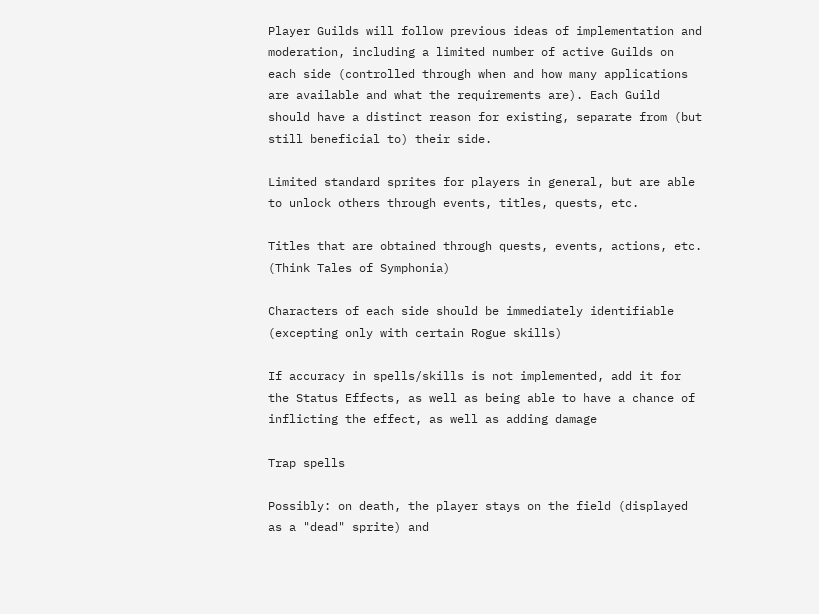Player Guilds will follow previous ideas of implementation and moderation, including a limited number of active Guilds on each side (controlled through when and how many applications are available and what the requirements are). Each Guild should have a distinct reason for existing, separate from (but still beneficial to) their side.

Limited standard sprites for players in general, but are able to unlock others through events, titles, quests, etc.

Titles that are obtained through quests, events, actions, etc. (Think Tales of Symphonia)

Characters of each side should be immediately identifiable (excepting only with certain Rogue skills)

If accuracy in spells/skills is not implemented, add it for the Status Effects, as well as being able to have a chance of inflicting the effect, as well as adding damage

Trap spells

Possibly: on death, the player stays on the field (displayed as a "dead" sprite) and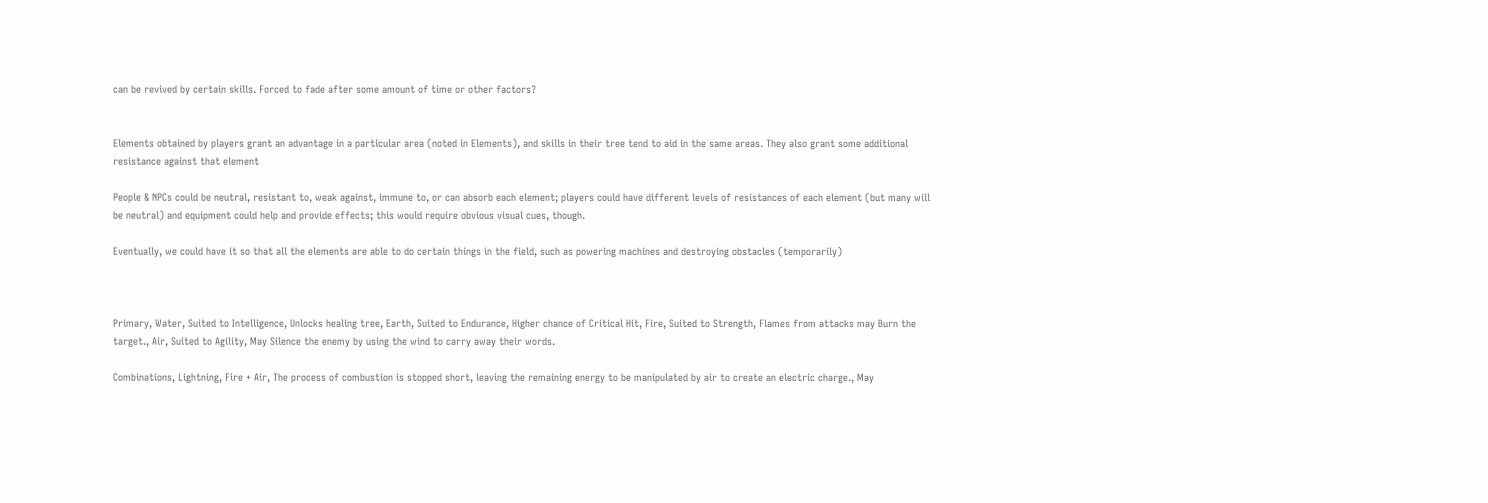can be revived by certain skills. Forced to fade after some amount of time or other factors?


Elements obtained by players grant an advantage in a particular area (noted in Elements), and skills in their tree tend to aid in the same areas. They also grant some additional resistance against that element

People & NPCs could be neutral, resistant to, weak against, immune to, or can absorb each element; players could have different levels of resistances of each element (but many will be neutral) and equipment could help and provide effects; this would require obvious visual cues, though.

Eventually, we could have it so that all the elements are able to do certain things in the field, such as powering machines and destroying obstacles (temporarily)



Primary, Water, Suited to Intelligence, Unlocks healing tree, Earth, Suited to Endurance, Higher chance of Critical Hit, Fire, Suited to Strength, Flames from attacks may Burn the target., Air, Suited to Agility, May Silence the enemy by using the wind to carry away their words.

Combinations, Lightning, Fire + Air, The process of combustion is stopped short, leaving the remaining energy to be manipulated by air to create an electric charge., May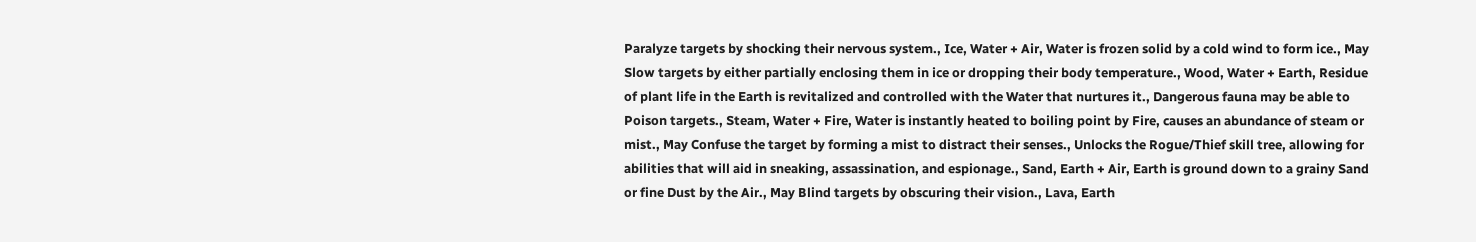Paralyze targets by shocking their nervous system., Ice, Water + Air, Water is frozen solid by a cold wind to form ice., May Slow targets by either partially enclosing them in ice or dropping their body temperature., Wood, Water + Earth, Residue of plant life in the Earth is revitalized and controlled with the Water that nurtures it., Dangerous fauna may be able to Poison targets., Steam, Water + Fire, Water is instantly heated to boiling point by Fire, causes an abundance of steam or mist., May Confuse the target by forming a mist to distract their senses., Unlocks the Rogue/Thief skill tree, allowing for abilities that will aid in sneaking, assassination, and espionage., Sand, Earth + Air, Earth is ground down to a grainy Sand or fine Dust by the Air., May Blind targets by obscuring their vision., Lava, Earth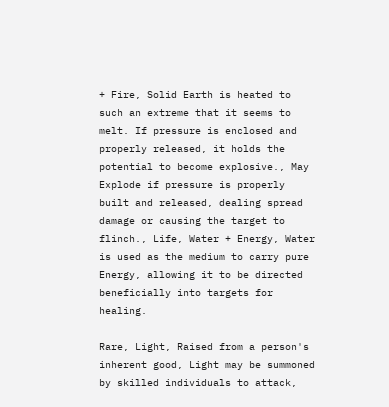+ Fire, Solid Earth is heated to such an extreme that it seems to melt. If pressure is enclosed and properly released, it holds the potential to become explosive., May Explode if pressure is properly built and released, dealing spread damage or causing the target to flinch., Life, Water + Energy, Water is used as the medium to carry pure Energy, allowing it to be directed beneficially into targets for healing.

Rare, Light, Raised from a person's inherent good, Light may be summoned by skilled individuals to attack,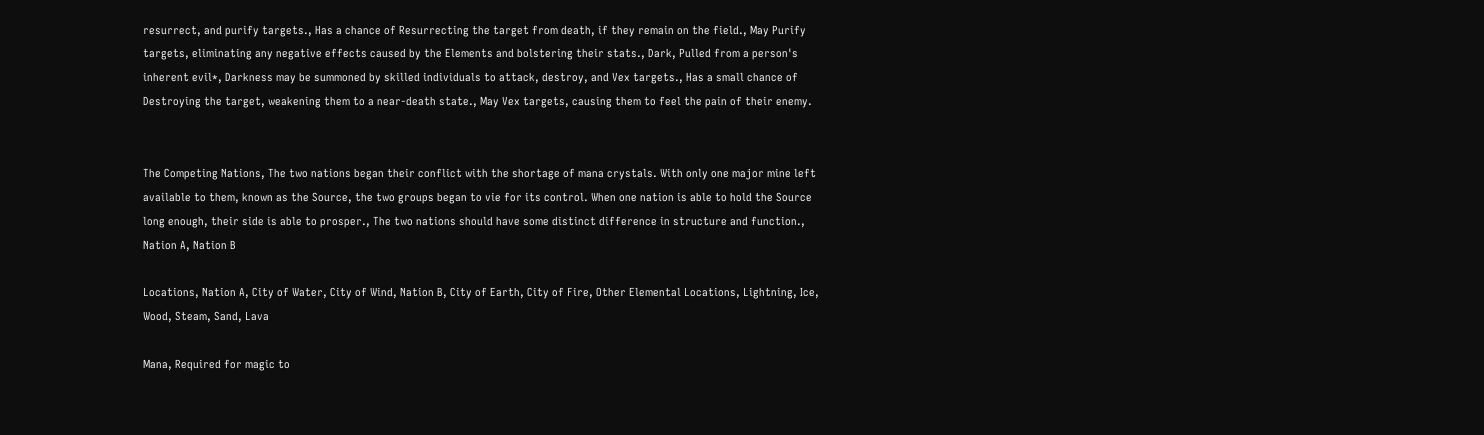resurrect, and purify targets., Has a chance of Resurrecting the target from death, if they remain on the field., May Purify targets, eliminating any negative effects caused by the Elements and bolstering their stats., Dark, Pulled from a person's inherent evil*, Darkness may be summoned by skilled individuals to attack, destroy, and Vex targets., Has a small chance of Destroying the target, weakening them to a near-death state., May Vex targets, causing them to feel the pain of their enemy.


The Competing Nations, The two nations began their conflict with the shortage of mana crystals. With only one major mine left available to them, known as the Source, the two groups began to vie for its control. When one nation is able to hold the Source long enough, their side is able to prosper., The two nations should have some distinct difference in structure and function., Nation A, Nation B

Locations, Nation A, City of Water, City of Wind, Nation B, City of Earth, City of Fire, Other Elemental Locations, Lightning, Ice, Wood, Steam, Sand, Lava

Mana, Required for magic to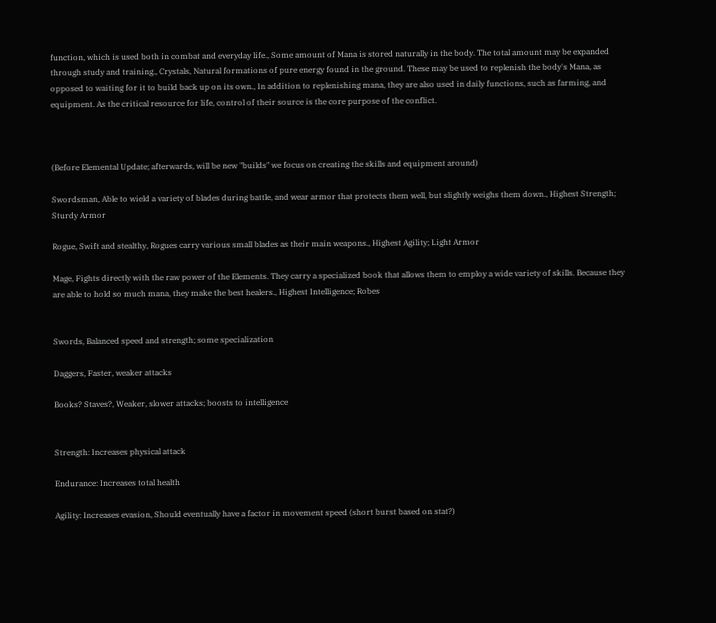function, which is used both in combat and everyday life., Some amount of Mana is stored naturally in the body. The total amount may be expanded through study and training., Crystals, Natural formations of pure energy found in the ground. These may be used to replenish the body's Mana, as opposed to waiting for it to build back up on its own., In addition to replenishing mana, they are also used in daily functions, such as farming, and equipment. As the critical resource for life, control of their source is the core purpose of the conflict.



(Before Elemental Update; afterwards, will be new "builds" we focus on creating the skills and equipment around)

Swordsman, Able to wield a variety of blades during battle, and wear armor that protects them well, but slightly weighs them down., Highest Strength; Sturdy Armor

Rogue, Swift and stealthy, Rogues carry various small blades as their main weapons., Highest Agility; Light Armor

Mage, Fights directly with the raw power of the Elements. They carry a specialized book that allows them to employ a wide variety of skills. Because they are able to hold so much mana, they make the best healers., Highest Intelligence; Robes


Swords, Balanced speed and strength; some specialization

Daggers, Faster, weaker attacks

Books? Staves?, Weaker, slower attacks; boosts to intelligence


Strength: Increases physical attack

Endurance: Increases total health

Agility: Increases evasion, Should eventually have a factor in movement speed (short burst based on stat?)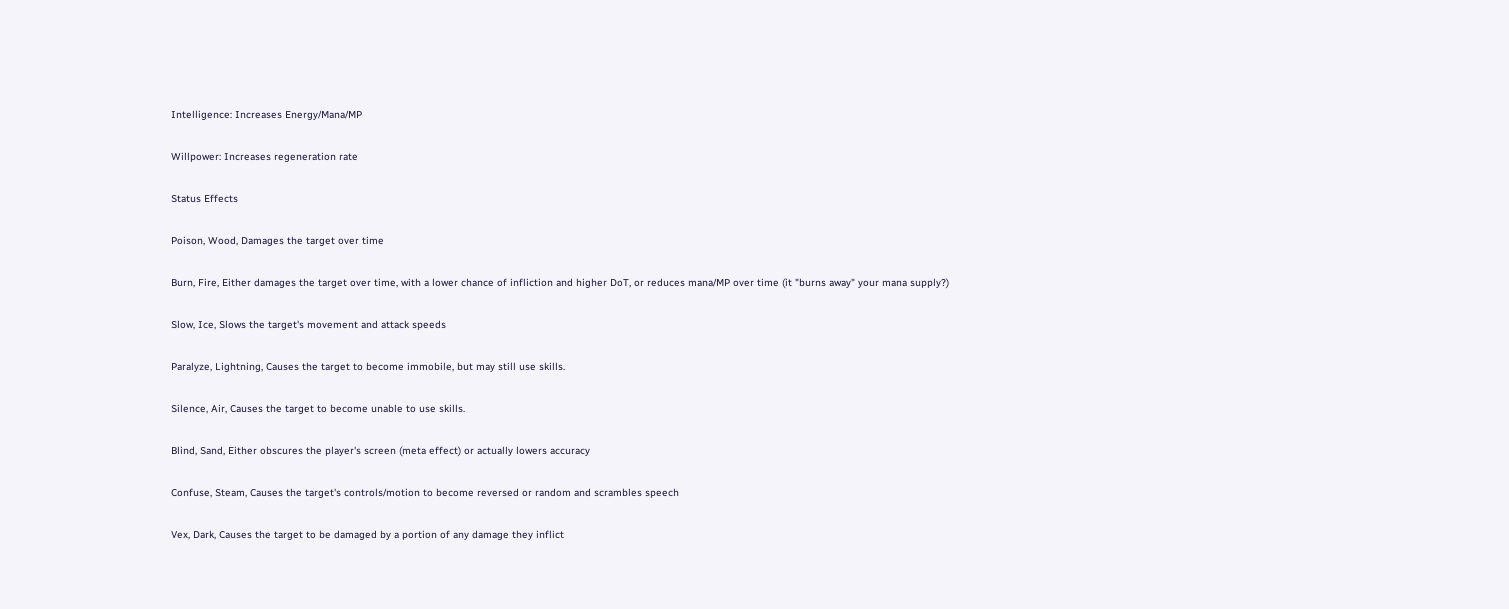Intelligence: Increases Energy/Mana/MP

Willpower: Increases regeneration rate

Status Effects

Poison, Wood, Damages the target over time

Burn, Fire, Either damages the target over time, with a lower chance of infliction and higher DoT, or reduces mana/MP over time (it "burns away" your mana supply?)

Slow, Ice, Slows the target's movement and attack speeds

Paralyze, Lightning, Causes the target to become immobile, but may still use skills.

Silence, Air, Causes the target to become unable to use skills.

Blind, Sand, Either obscures the player's screen (meta effect) or actually lowers accuracy

Confuse, Steam, Causes the target's controls/motion to become reversed or random and scrambles speech

Vex, Dark, Causes the target to be damaged by a portion of any damage they inflict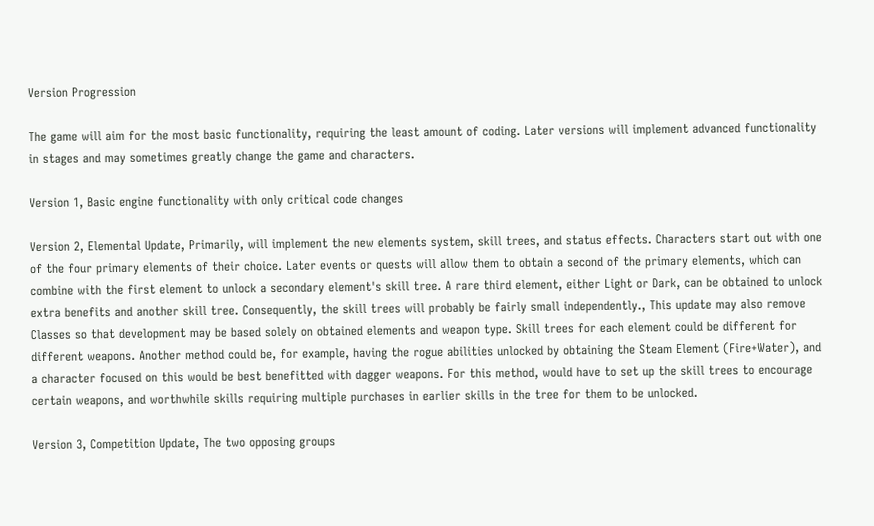Version Progression

The game will aim for the most basic functionality, requiring the least amount of coding. Later versions will implement advanced functionality in stages and may sometimes greatly change the game and characters.

Version 1, Basic engine functionality with only critical code changes

Version 2, Elemental Update, Primarily, will implement the new elements system, skill trees, and status effects. Characters start out with one of the four primary elements of their choice. Later events or quests will allow them to obtain a second of the primary elements, which can combine with the first element to unlock a secondary element's skill tree. A rare third element, either Light or Dark, can be obtained to unlock extra benefits and another skill tree. Consequently, the skill trees will probably be fairly small independently., This update may also remove Classes so that development may be based solely on obtained elements and weapon type. Skill trees for each element could be different for different weapons. Another method could be, for example, having the rogue abilities unlocked by obtaining the Steam Element (Fire+Water), and a character focused on this would be best benefitted with dagger weapons. For this method, would have to set up the skill trees to encourage certain weapons, and worthwhile skills requiring multiple purchases in earlier skills in the tree for them to be unlocked.

Version 3, Competition Update, The two opposing groups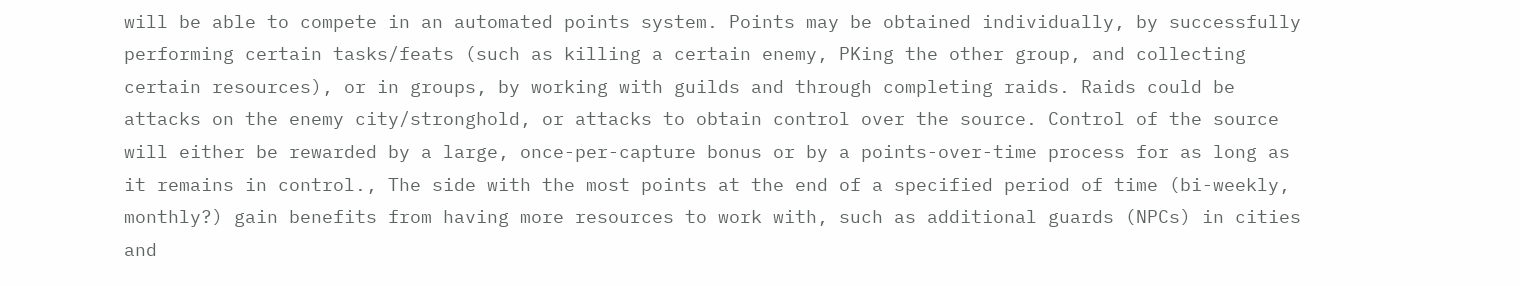will be able to compete in an automated points system. Points may be obtained individually, by successfully performing certain tasks/feats (such as killing a certain enemy, PKing the other group, and collecting certain resources), or in groups, by working with guilds and through completing raids. Raids could be attacks on the enemy city/stronghold, or attacks to obtain control over the source. Control of the source will either be rewarded by a large, once-per-capture bonus or by a points-over-time process for as long as it remains in control., The side with the most points at the end of a specified period of time (bi-weekly, monthly?) gain benefits from having more resources to work with, such as additional guards (NPCs) in cities and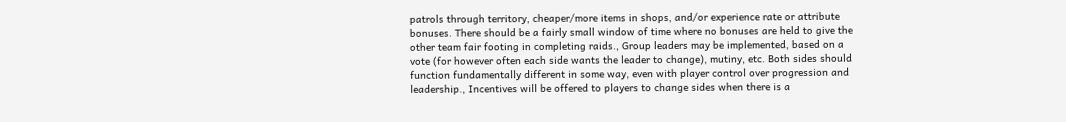patrols through territory, cheaper/more items in shops, and/or experience rate or attribute bonuses. There should be a fairly small window of time where no bonuses are held to give the other team fair footing in completing raids., Group leaders may be implemented, based on a vote (for however often each side wants the leader to change), mutiny, etc. Both sides should function fundamentally different in some way, even with player control over progression and leadership., Incentives will be offered to players to change sides when there is a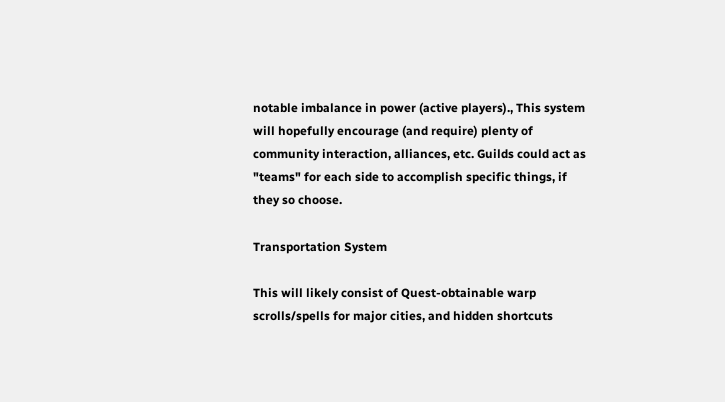notable imbalance in power (active players)., This system will hopefully encourage (and require) plenty of community interaction, alliances, etc. Guilds could act as "teams" for each side to accomplish specific things, if they so choose.

Transportation System

This will likely consist of Quest-obtainable warp scrolls/spells for major cities, and hidden shortcuts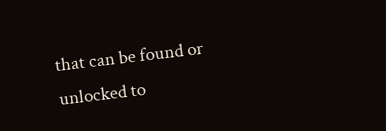that can be found or unlocked to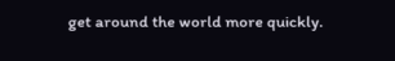get around the world more quickly.